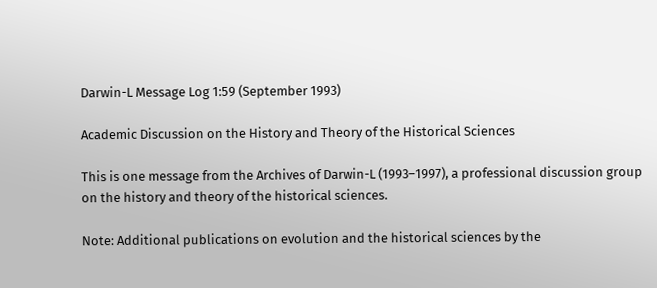Darwin-L Message Log 1:59 (September 1993)

Academic Discussion on the History and Theory of the Historical Sciences

This is one message from the Archives of Darwin-L (1993–1997), a professional discussion group on the history and theory of the historical sciences.

Note: Additional publications on evolution and the historical sciences by the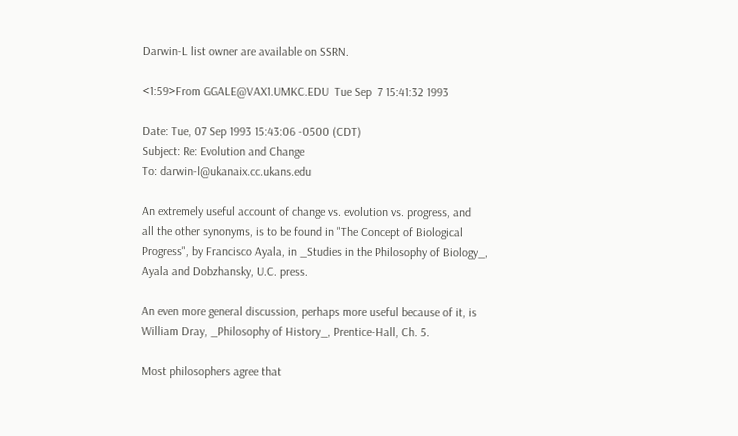Darwin-L list owner are available on SSRN.

<1:59>From GGALE@VAX1.UMKC.EDU  Tue Sep  7 15:41:32 1993

Date: Tue, 07 Sep 1993 15:43:06 -0500 (CDT)
Subject: Re: Evolution and Change
To: darwin-l@ukanaix.cc.ukans.edu

An extremely useful account of change vs. evolution vs. progress, and
all the other synonyms, is to be found in "The Concept of Biological
Progress", by Francisco Ayala, in _Studies in the Philosophy of Biology_,
Ayala and Dobzhansky, U.C. press.

An even more general discussion, perhaps more useful because of it, is
William Dray, _Philosophy of History_, Prentice-Hall, Ch. 5.

Most philosophers agree that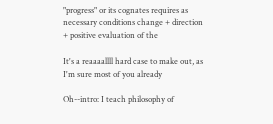"progress" or its cognates requires as
necessary conditions change + direction + positive evaluation of the

It's a reaaaallll hard case to make out, as I'm sure most of you already

Oh--intro: I teach philosophy of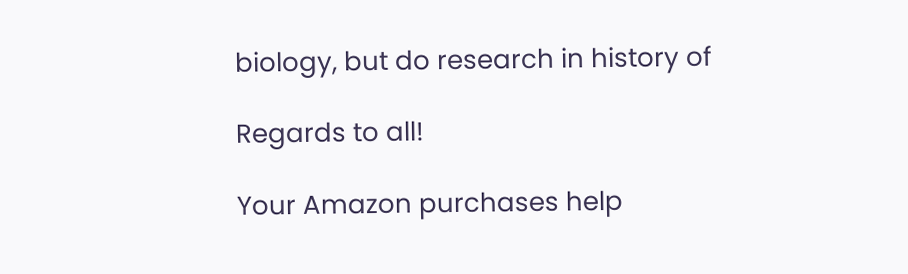biology, but do research in history of

Regards to all!

Your Amazon purchases help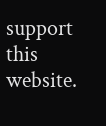support this website.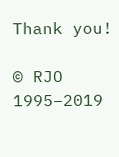Thank you!

© RJO 1995–2019